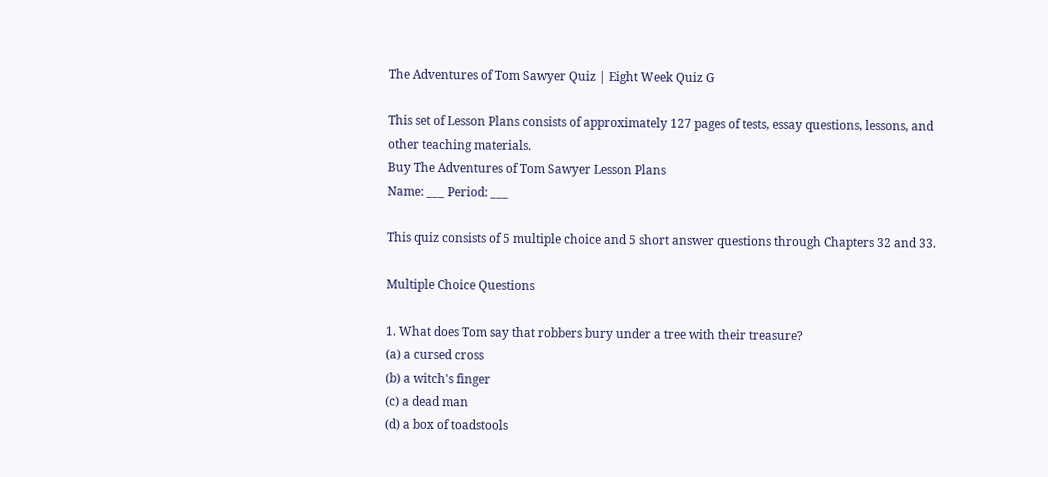The Adventures of Tom Sawyer Quiz | Eight Week Quiz G

This set of Lesson Plans consists of approximately 127 pages of tests, essay questions, lessons, and other teaching materials.
Buy The Adventures of Tom Sawyer Lesson Plans
Name: ___ Period: ___

This quiz consists of 5 multiple choice and 5 short answer questions through Chapters 32 and 33.

Multiple Choice Questions

1. What does Tom say that robbers bury under a tree with their treasure?
(a) a cursed cross
(b) a witch's finger
(c) a dead man
(d) a box of toadstools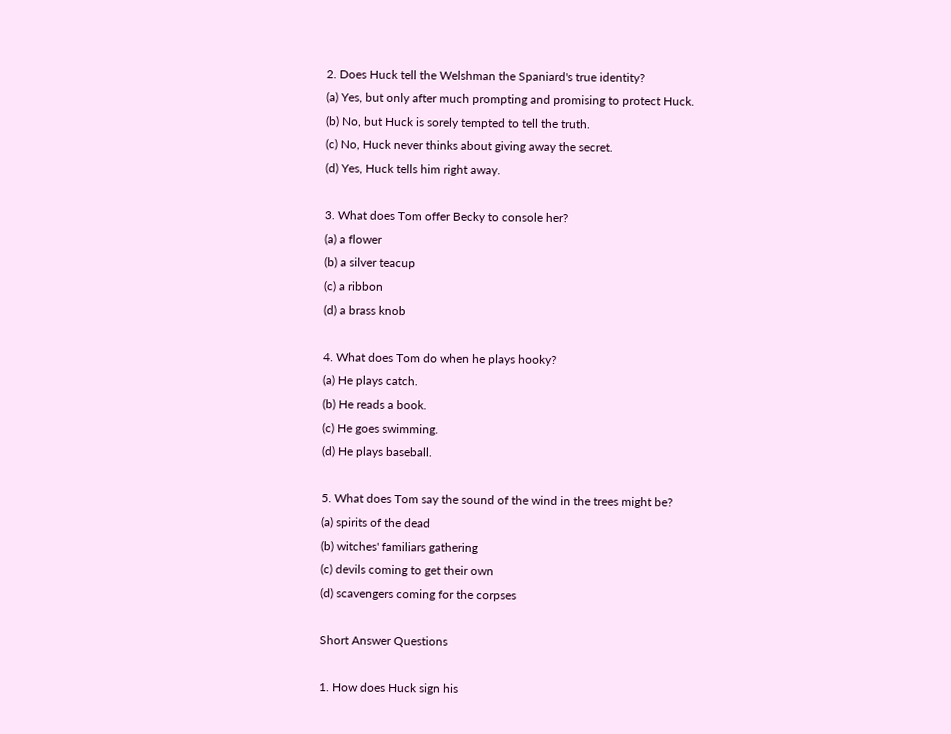2. Does Huck tell the Welshman the Spaniard's true identity?
(a) Yes, but only after much prompting and promising to protect Huck.
(b) No, but Huck is sorely tempted to tell the truth.
(c) No, Huck never thinks about giving away the secret.
(d) Yes, Huck tells him right away.

3. What does Tom offer Becky to console her?
(a) a flower
(b) a silver teacup
(c) a ribbon
(d) a brass knob

4. What does Tom do when he plays hooky?
(a) He plays catch.
(b) He reads a book.
(c) He goes swimming.
(d) He plays baseball.

5. What does Tom say the sound of the wind in the trees might be?
(a) spirits of the dead
(b) witches' familiars gathering
(c) devils coming to get their own
(d) scavengers coming for the corpses

Short Answer Questions

1. How does Huck sign his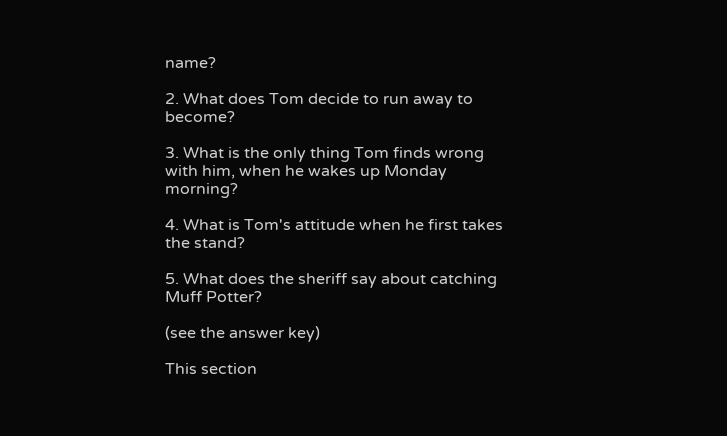name?

2. What does Tom decide to run away to become?

3. What is the only thing Tom finds wrong with him, when he wakes up Monday morning?

4. What is Tom's attitude when he first takes the stand?

5. What does the sheriff say about catching Muff Potter?

(see the answer key)

This section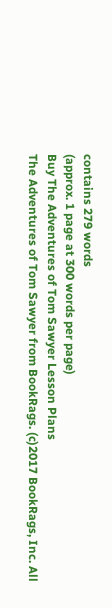contains 279 words
(approx. 1 page at 300 words per page)
Buy The Adventures of Tom Sawyer Lesson Plans
The Adventures of Tom Sawyer from BookRags. (c)2017 BookRags, Inc. All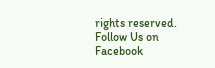rights reserved.
Follow Us on Facebook